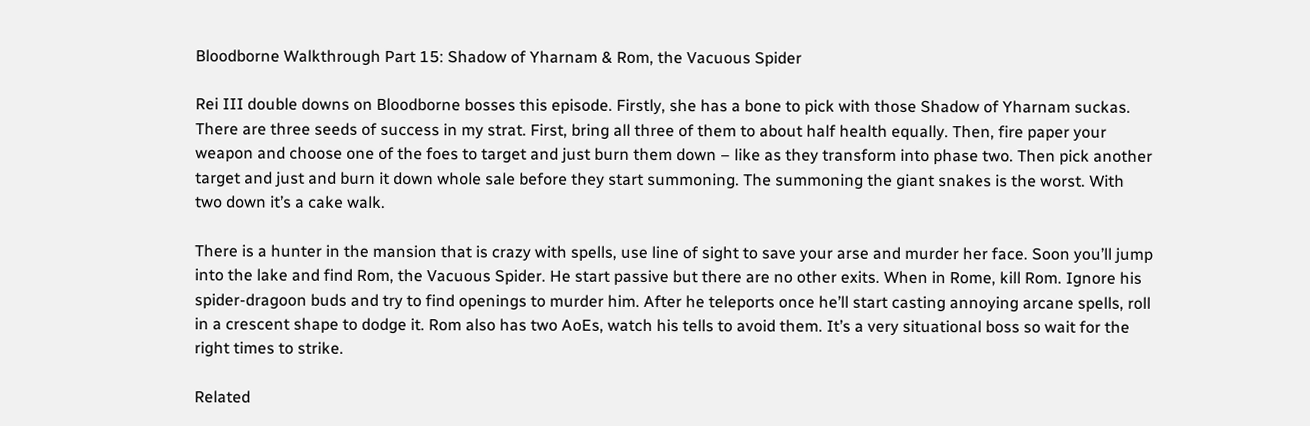Bloodborne Walkthrough Part 15: Shadow of Yharnam & Rom, the Vacuous Spider

Rei III double downs on Bloodborne bosses this episode. Firstly, she has a bone to pick with those Shadow of Yharnam suckas. There are three seeds of success in my strat. First, bring all three of them to about half health equally. Then, fire paper your weapon and choose one of the foes to target and just burn them down – like as they transform into phase two. Then pick another target and just and burn it down whole sale before they start summoning. The summoning the giant snakes is the worst. With two down it’s a cake walk.

There is a hunter in the mansion that is crazy with spells, use line of sight to save your arse and murder her face. Soon you’ll jump into the lake and find Rom, the Vacuous Spider. He start passive but there are no other exits. When in Rome, kill Rom. Ignore his spider-dragoon buds and try to find openings to murder him. After he teleports once he’ll start casting annoying arcane spells, roll in a crescent shape to dodge it. Rom also has two AoEs, watch his tells to avoid them. It’s a very situational boss so wait for the right times to strike.

Related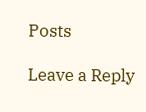Posts

Leave a Reply